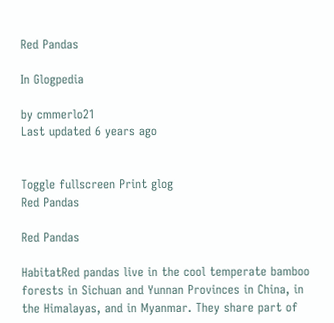Red Pandas

In Glogpedia

by cmmerlo21
Last updated 6 years ago


Toggle fullscreen Print glog
Red Pandas

Red Pandas

HabitatRed pandas live in the cool temperate bamboo forests in Sichuan and Yunnan Provinces in China, in the Himalayas, and in Myanmar. They share part of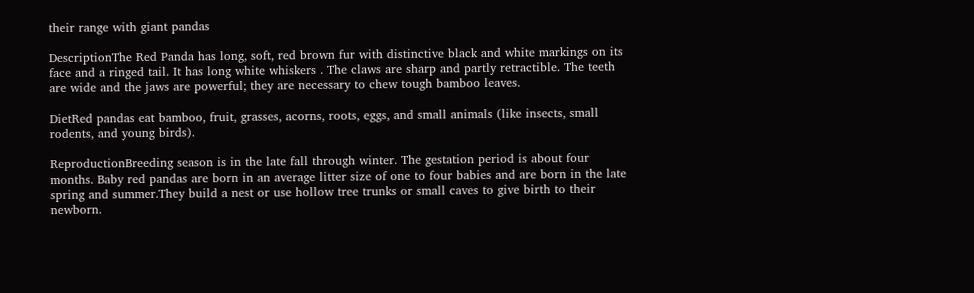their range with giant pandas

DescriptionThe Red Panda has long, soft, red brown fur with distinctive black and white markings on its face and a ringed tail. It has long white whiskers . The claws are sharp and partly retractible. The teeth are wide and the jaws are powerful; they are necessary to chew tough bamboo leaves.

DietRed pandas eat bamboo, fruit, grasses, acorns, roots, eggs, and small animals (like insects, small rodents, and young birds).

ReproductionBreeding season is in the late fall through winter. The gestation period is about four months. Baby red pandas are born in an average litter size of one to four babies and are born in the late spring and summer.They build a nest or use hollow tree trunks or small caves to give birth to their newborn.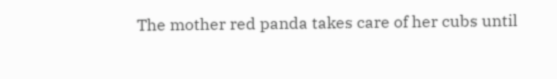The mother red panda takes care of her cubs until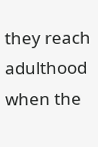they reach adulthood when the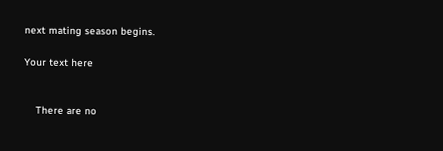next mating season begins.

Your text here


    There are no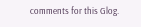comments for this Glog.